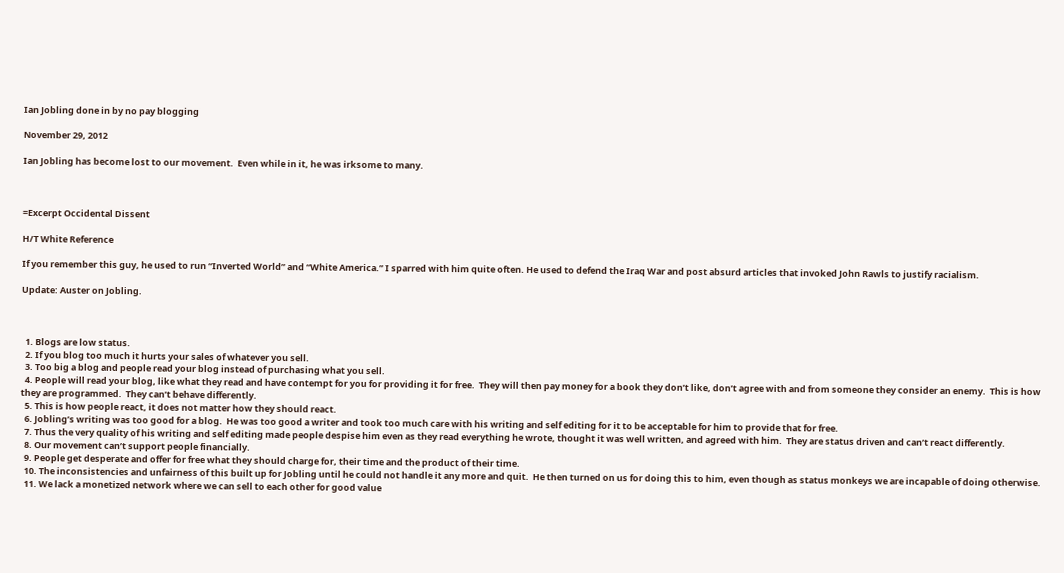Ian Jobling done in by no pay blogging

November 29, 2012

Ian Jobling has become lost to our movement.  Even while in it, he was irksome to many.



=Excerpt Occidental Dissent

H/T White Reference

If you remember this guy, he used to run “Inverted World” and “White America.” I sparred with him quite often. He used to defend the Iraq War and post absurd articles that invoked John Rawls to justify racialism.

Update: Auster on Jobling.



  1. Blogs are low status.
  2. If you blog too much it hurts your sales of whatever you sell.
  3. Too big a blog and people read your blog instead of purchasing what you sell.
  4. People will read your blog, like what they read and have contempt for you for providing it for free.  They will then pay money for a book they don’t like, don’t agree with and from someone they consider an enemy.  This is how they are programmed.  They can’t behave differently.
  5. This is how people react, it does not matter how they should react.
  6. Jobling’s writing was too good for a blog.  He was too good a writer and took too much care with his writing and self editing for it to be acceptable for him to provide that for free.
  7. Thus the very quality of his writing and self editing made people despise him even as they read everything he wrote, thought it was well written, and agreed with him.  They are status driven and can’t react differently.
  8. Our movement can’t support people financially.
  9. People get desperate and offer for free what they should charge for, their time and the product of their time.
  10. The inconsistencies and unfairness of this built up for Jobling until he could not handle it any more and quit.  He then turned on us for doing this to him, even though as status monkeys we are incapable of doing otherwise.
  11. We lack a monetized network where we can sell to each other for good value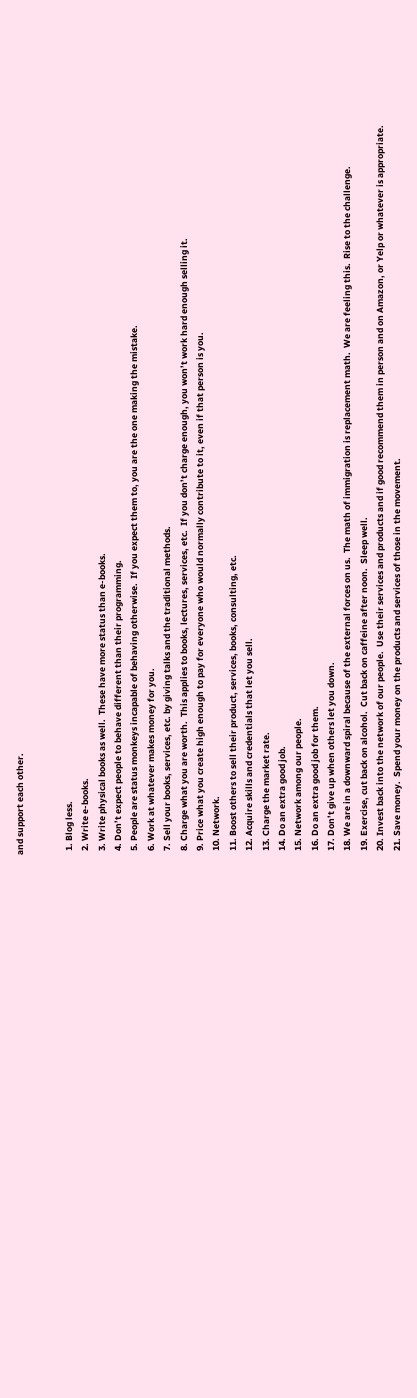and support each other.


  1. Blog less.
  2. Write e-books.
  3. Write physical books as well.  These have more status than e-books.
  4. Don’t expect people to behave different than their programming.
  5. People are status monkeys incapable of behaving otherwise.  If you expect them to, you are the one making the mistake.
  6. Work at whatever makes money for you.
  7. Sell your books, services, etc. by giving talks and the traditional methods.
  8. Charge what you are worth.  This applies to books, lectures, services, etc.  If you don’t charge enough, you won’t work hard enough selling it.
  9. Price what you create high enough to pay for everyone who would normally contribute to it, even if that person is you.
  10. Network.
  11. Boost others to sell their product, services, books, consulting, etc.
  12. Acquire skills and credentials that let you sell.
  13. Charge the market rate.
  14. Do an extra good job.
  15. Network among our people.
  16. Do an extra good job for them.
  17. Don’t give up when others let you down.
  18. We are in a downward spiral because of the external forces on us.  The math of immigration is replacement math.  We are feeling this.  Rise to the challenge.
  19. Exercise, cut back on alcohol.  Cut back on caffeine after noon.  Sleep well.
  20. Invest back into the network of our people.  Use their services and products and if good recommend them in person and on Amazon, or Yelp or whatever is appropriate.
  21. Save money.  Spend your money on the products and services of those in the movement.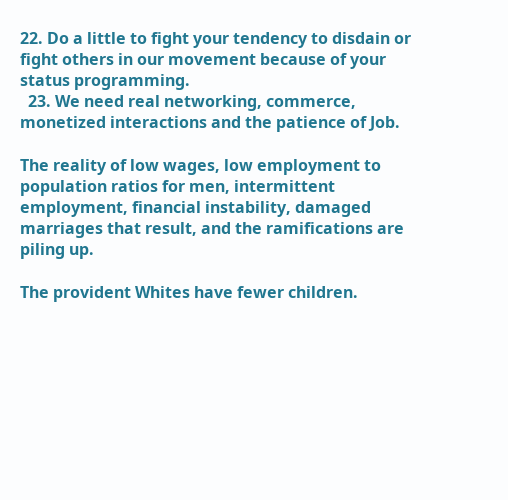22. Do a little to fight your tendency to disdain or fight others in our movement because of your status programming.
  23. We need real networking, commerce, monetized interactions and the patience of Job.

The reality of low wages, low employment to population ratios for men, intermittent employment, financial instability, damaged marriages that result, and the ramifications are piling up.

The provident Whites have fewer children.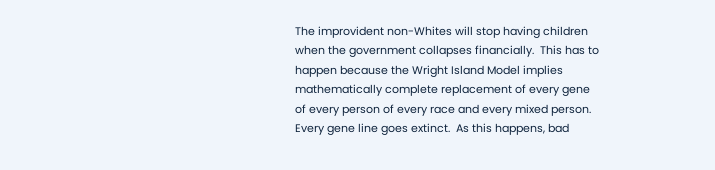The improvident non-Whites will stop having children when the government collapses financially.  This has to happen because the Wright Island Model implies mathematically complete replacement of every gene of every person of every race and every mixed person.  Every gene line goes extinct.  As this happens, bad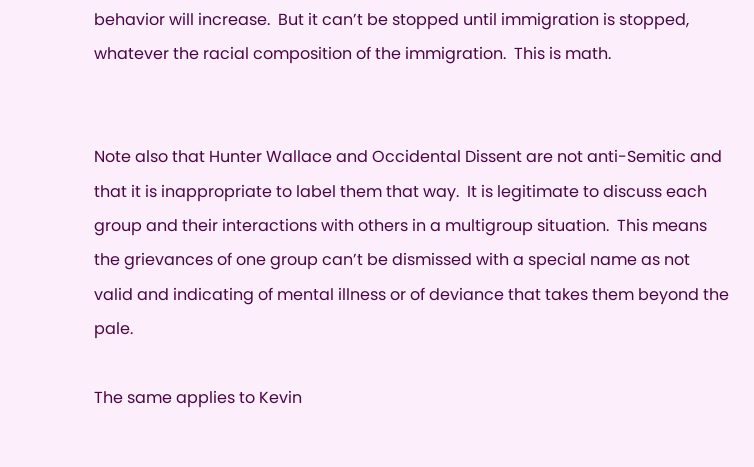behavior will increase.  But it can’t be stopped until immigration is stopped, whatever the racial composition of the immigration.  This is math.


Note also that Hunter Wallace and Occidental Dissent are not anti-Semitic and that it is inappropriate to label them that way.  It is legitimate to discuss each group and their interactions with others in a multigroup situation.  This means the grievances of one group can’t be dismissed with a special name as not valid and indicating of mental illness or of deviance that takes them beyond the pale.

The same applies to Kevin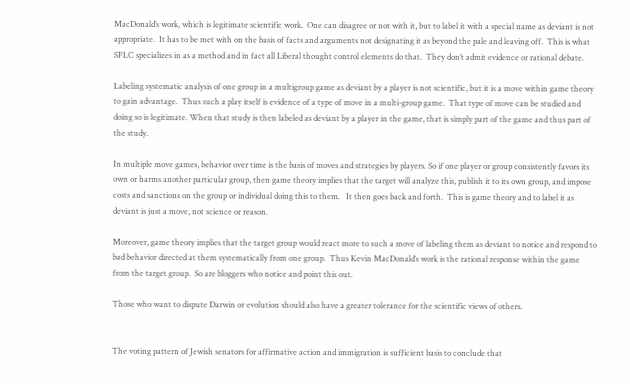MacDonald’s work, which is legitimate scientific work.  One can disagree or not with it, but to label it with a special name as deviant is not appropriate.  It has to be met with on the basis of facts and arguments not designating it as beyond the pale and leaving off.  This is what SPLC specializes in as a method and in fact all Liberal thought control elements do that.  They don’t admit evidence or rational debate.

Labeling systematic analysis of one group in a multigroup game as deviant by a player is not scientific, but it is a move within game theory to gain advantage.  Thus such a play itself is evidence of a type of move in a multi-group game.  That type of move can be studied and doing so is legitimate. When that study is then labeled as deviant by a player in the game, that is simply part of the game and thus part of the study.

In multiple move games, behavior over time is the basis of moves and strategies by players. So if one player or group consistently favors its own or harms another particular group, then game theory implies that the target will analyze this, publish it to its own group, and impose costs and sanctions on the group or individual doing this to them.   It then goes back and forth.  This is game theory and to label it as deviant is just a move, not science or reason.

Moreover, game theory implies that the target group would react more to such a move of labeling them as deviant to notice and respond to bad behavior directed at them systematically from one group.  Thus Kevin MacDonald’s work is the rational response within the game from the target group.  So are bloggers who notice and point this out.

Those who want to dispute Darwin or evolution should also have a greater tolerance for the scientific views of others.


The voting pattern of Jewish senators for affirmative action and immigration is sufficient basis to conclude that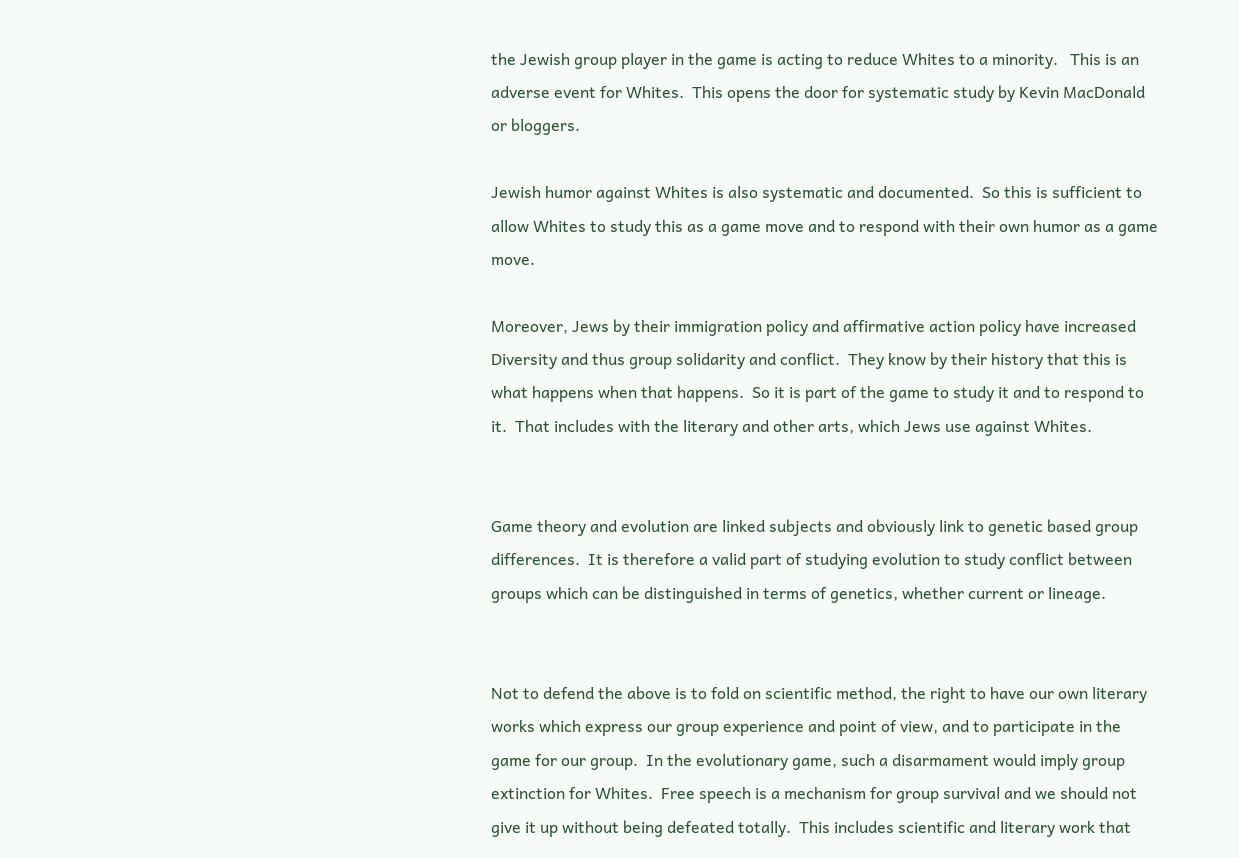the Jewish group player in the game is acting to reduce Whites to a minority.   This is an adverse event for Whites.  This opens the door for systematic study by Kevin MacDonald or bloggers.

Jewish humor against Whites is also systematic and documented.  So this is sufficient to allow Whites to study this as a game move and to respond with their own humor as a game move.

Moreover, Jews by their immigration policy and affirmative action policy have increased Diversity and thus group solidarity and conflict.  They know by their history that this is what happens when that happens.  So it is part of the game to study it and to respond to it.  That includes with the literary and other arts, which Jews use against Whites.


Game theory and evolution are linked subjects and obviously link to genetic based group differences.  It is therefore a valid part of studying evolution to study conflict between groups which can be distinguished in terms of genetics, whether current or lineage.


Not to defend the above is to fold on scientific method, the right to have our own literary works which express our group experience and point of view, and to participate in the game for our group.  In the evolutionary game, such a disarmament would imply group extinction for Whites.  Free speech is a mechanism for group survival and we should not give it up without being defeated totally.  This includes scientific and literary work that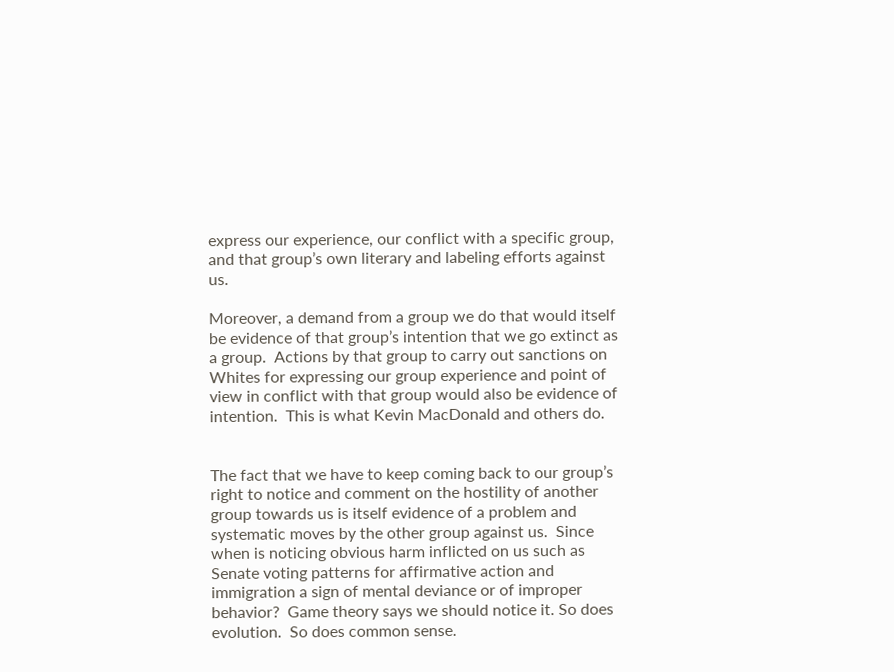express our experience, our conflict with a specific group, and that group’s own literary and labeling efforts against us.

Moreover, a demand from a group we do that would itself be evidence of that group’s intention that we go extinct as a group.  Actions by that group to carry out sanctions on Whites for expressing our group experience and point of view in conflict with that group would also be evidence of intention.  This is what Kevin MacDonald and others do.


The fact that we have to keep coming back to our group’s right to notice and comment on the hostility of another group towards us is itself evidence of a problem and systematic moves by the other group against us.  Since when is noticing obvious harm inflicted on us such as Senate voting patterns for affirmative action and immigration a sign of mental deviance or of improper behavior?  Game theory says we should notice it. So does evolution.  So does common sense.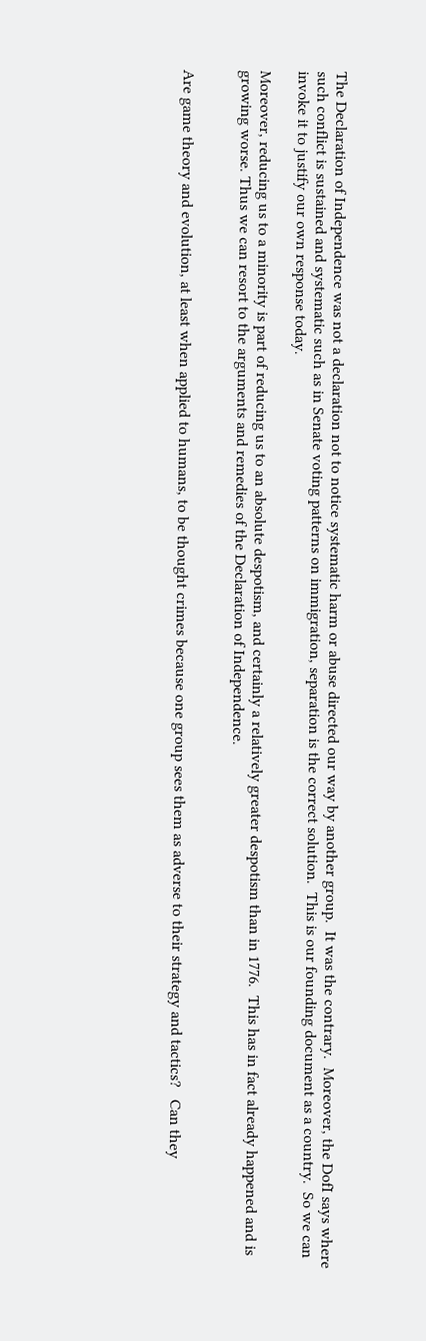The Declaration of Independence was not a declaration not to notice systematic harm or abuse directed our way by another group.  It was the contrary.  Moreover, the DofI says where such conflict is sustained and systematic such as in Senate voting patterns on immigration, separation is the correct solution.  This is our founding document as a country.  So we can invoke it to justify our own response today.

Moreover, reducing us to a minority is part of reducing us to an absolute despotism, and certainly a relatively greater despotism than in 1776.  This has in fact already happened and is growing worse. Thus we can resort to the arguments and remedies of the Declaration of Independence.


Are game theory and evolution, at least when applied to humans, to be thought crimes because one group sees them as adverse to their strategy and tactics?   Can they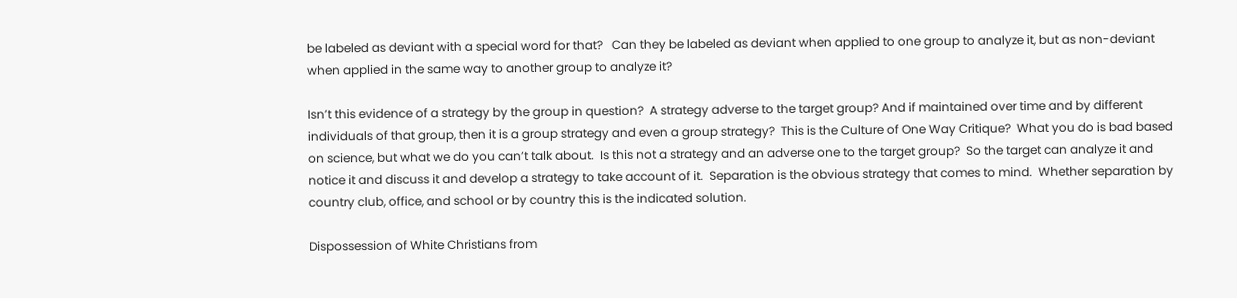be labeled as deviant with a special word for that?   Can they be labeled as deviant when applied to one group to analyze it, but as non-deviant when applied in the same way to another group to analyze it?

Isn’t this evidence of a strategy by the group in question?  A strategy adverse to the target group? And if maintained over time and by different individuals of that group, then it is a group strategy and even a group strategy?  This is the Culture of One Way Critique?  What you do is bad based on science, but what we do you can’t talk about.  Is this not a strategy and an adverse one to the target group?  So the target can analyze it and notice it and discuss it and develop a strategy to take account of it.  Separation is the obvious strategy that comes to mind.  Whether separation by country club, office, and school or by country this is the indicated solution.

Dispossession of White Christians from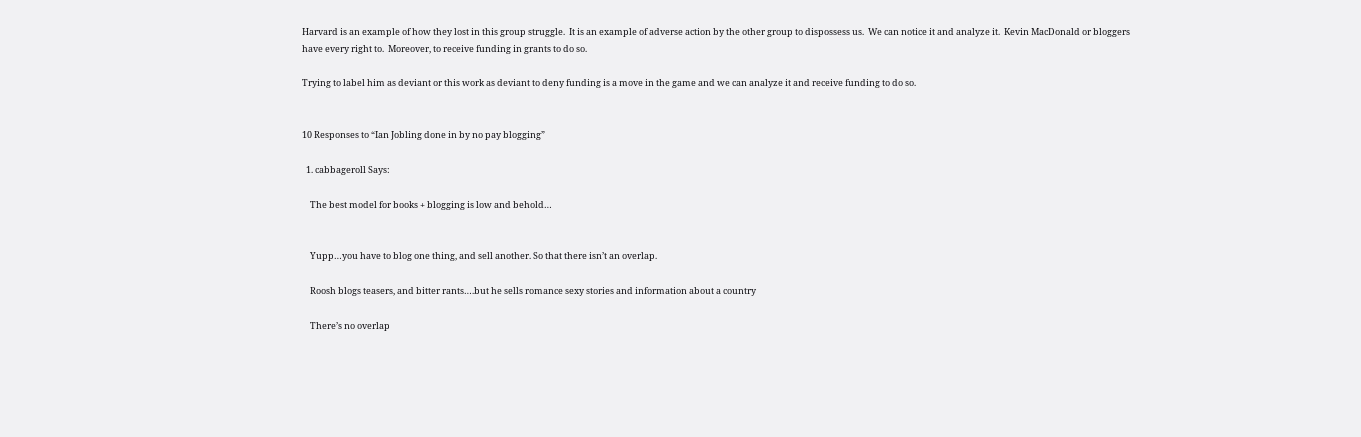Harvard is an example of how they lost in this group struggle.  It is an example of adverse action by the other group to dispossess us.  We can notice it and analyze it.  Kevin MacDonald or bloggers have every right to.  Moreover, to receive funding in grants to do so.

Trying to label him as deviant or this work as deviant to deny funding is a move in the game and we can analyze it and receive funding to do so.


10 Responses to “Ian Jobling done in by no pay blogging”

  1. cabbageroll Says:

    The best model for books + blogging is low and behold…


    Yupp…you have to blog one thing, and sell another. So that there isn’t an overlap.

    Roosh blogs teasers, and bitter rants….but he sells romance sexy stories and information about a country

    There’s no overlap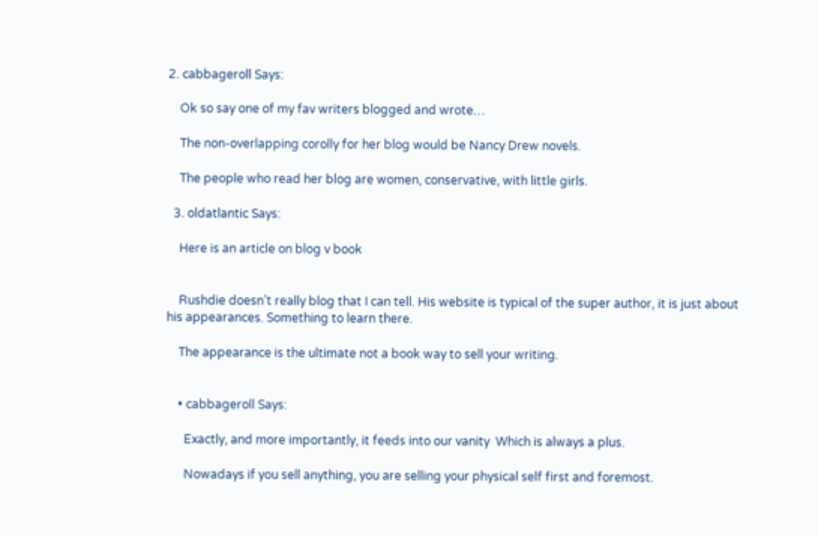2. cabbageroll Says:

    Ok so say one of my fav writers blogged and wrote…

    The non-overlapping corolly for her blog would be Nancy Drew novels.

    The people who read her blog are women, conservative, with little girls.

  3. oldatlantic Says:

    Here is an article on blog v book


    Rushdie doesn’t really blog that I can tell. His website is typical of the super author, it is just about his appearances. Something to learn there.

    The appearance is the ultimate not a book way to sell your writing.


    • cabbageroll Says:

      Exactly, and more importantly, it feeds into our vanity  Which is always a plus.

      Nowadays if you sell anything, you are selling your physical self first and foremost.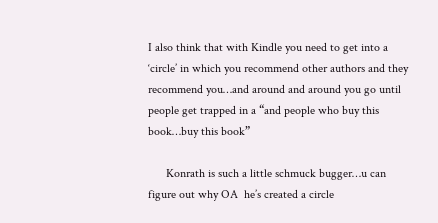I also think that with Kindle you need to get into a ‘circle’ in which you recommend other authors and they recommend you…and around and around you go until people get trapped in a “and people who buy this book…buy this book”

      Konrath is such a little schmuck bugger…u can figure out why OA  he’s created a circle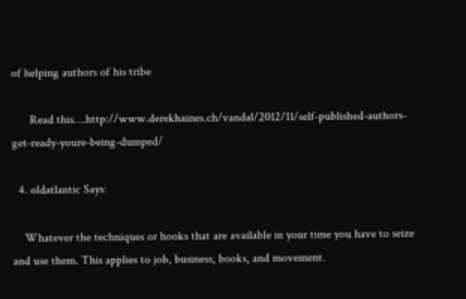of helping authors of his tribe

      Read this….http://www.derekhaines.ch/vandal/2012/11/self-published-authors-get-ready-youre-being-dumped/

  4. oldatlantic Says:

    Whatever the techniques or hooks that are available in your time you have to seize and use them. This applies to job, business, books, and movement.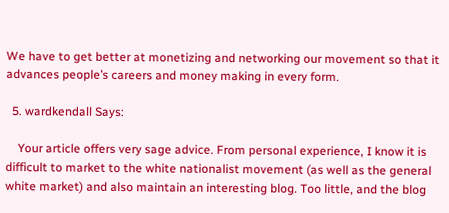We have to get better at monetizing and networking our movement so that it advances people’s careers and money making in every form.

  5. wardkendall Says:

    Your article offers very sage advice. From personal experience, I know it is difficult to market to the white nationalist movement (as well as the general white market) and also maintain an interesting blog. Too little, and the blog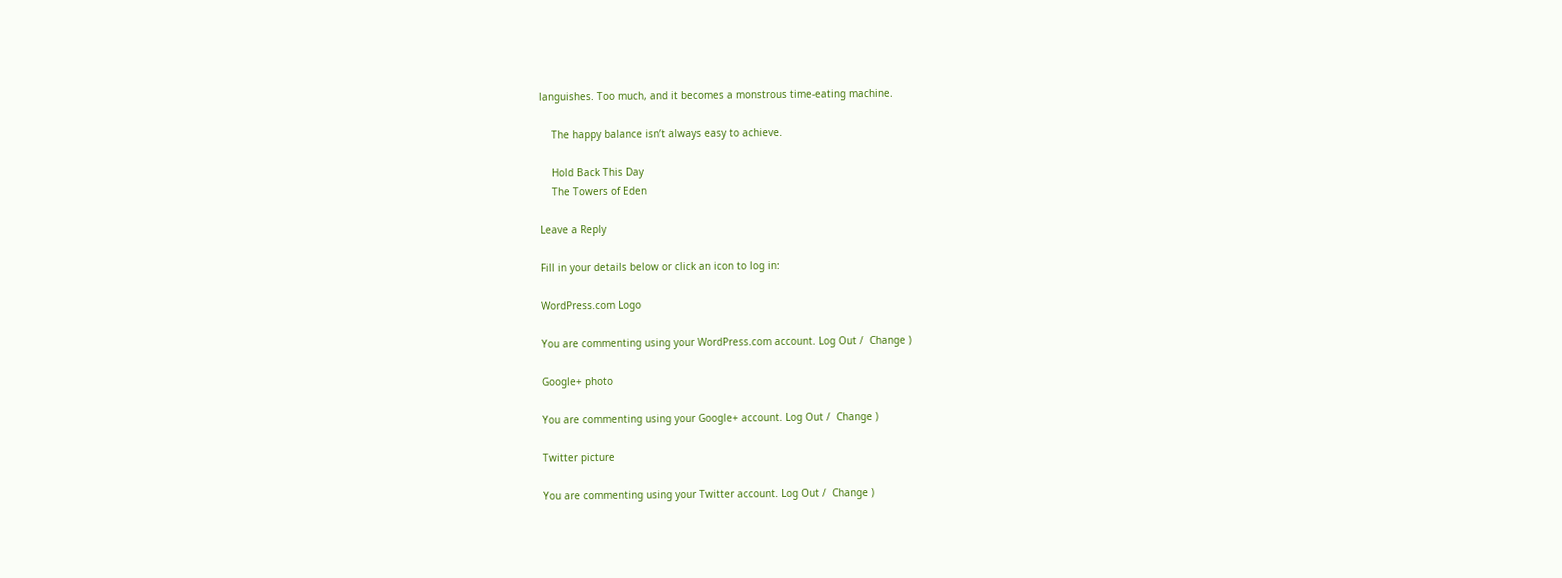languishes. Too much, and it becomes a monstrous time-eating machine.

    The happy balance isn’t always easy to achieve.

    Hold Back This Day
    The Towers of Eden

Leave a Reply

Fill in your details below or click an icon to log in:

WordPress.com Logo

You are commenting using your WordPress.com account. Log Out /  Change )

Google+ photo

You are commenting using your Google+ account. Log Out /  Change )

Twitter picture

You are commenting using your Twitter account. Log Out /  Change )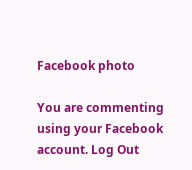Facebook photo

You are commenting using your Facebook account. Log Out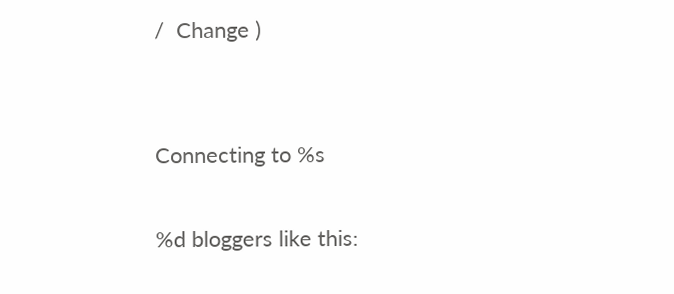/  Change )


Connecting to %s

%d bloggers like this: